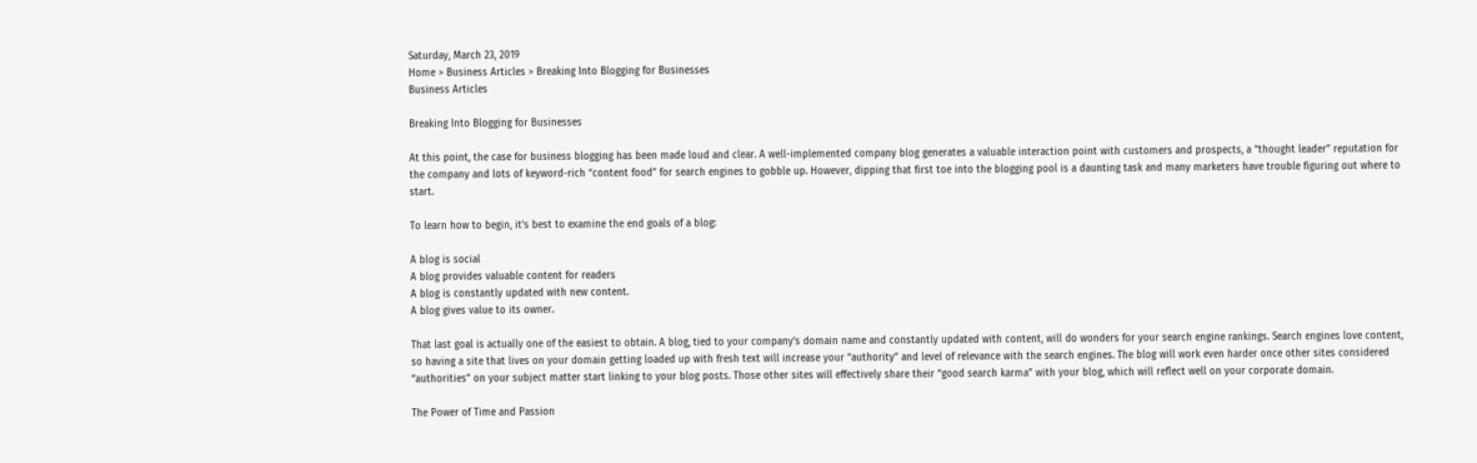Saturday, March 23, 2019
Home > Business Articles > Breaking Into Blogging for Businesses
Business Articles

Breaking Into Blogging for Businesses

At this point, the case for business blogging has been made loud and clear. A well-implemented company blog generates a valuable interaction point with customers and prospects, a “thought leader” reputation for the company and lots of keyword-rich “content food” for search engines to gobble up. However, dipping that first toe into the blogging pool is a daunting task and many marketers have trouble figuring out where to start.

To learn how to begin, it’s best to examine the end goals of a blog:

A blog is social
A blog provides valuable content for readers
A blog is constantly updated with new content.
A blog gives value to its owner.

That last goal is actually one of the easiest to obtain. A blog, tied to your company’s domain name and constantly updated with content, will do wonders for your search engine rankings. Search engines love content, so having a site that lives on your domain getting loaded up with fresh text will increase your “authority” and level of relevance with the search engines. The blog will work even harder once other sites considered “authorities” on your subject matter start linking to your blog posts. Those other sites will effectively share their “good search karma” with your blog, which will reflect well on your corporate domain.

The Power of Time and Passion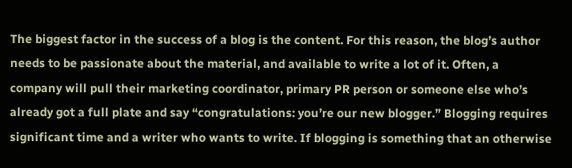The biggest factor in the success of a blog is the content. For this reason, the blog’s author needs to be passionate about the material, and available to write a lot of it. Often, a company will pull their marketing coordinator, primary PR person or someone else who’s already got a full plate and say “congratulations: you’re our new blogger.” Blogging requires significant time and a writer who wants to write. If blogging is something that an otherwise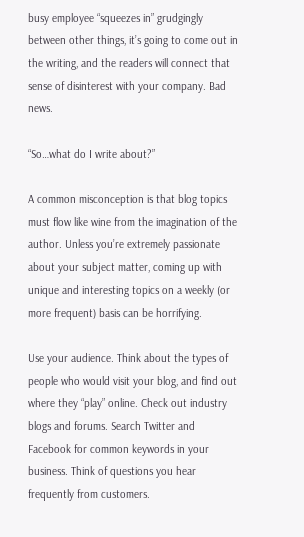busy employee “squeezes in” grudgingly between other things, it’s going to come out in the writing, and the readers will connect that sense of disinterest with your company. Bad news.

“So…what do I write about?”

A common misconception is that blog topics must flow like wine from the imagination of the author. Unless you’re extremely passionate about your subject matter, coming up with unique and interesting topics on a weekly (or more frequent) basis can be horrifying.

Use your audience. Think about the types of people who would visit your blog, and find out where they “play” online. Check out industry blogs and forums. Search Twitter and Facebook for common keywords in your business. Think of questions you hear frequently from customers.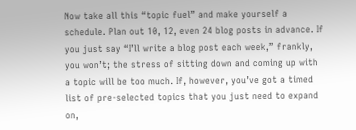Now take all this “topic fuel” and make yourself a schedule. Plan out 10, 12, even 24 blog posts in advance. If you just say “I’ll write a blog post each week,” frankly, you won’t; the stress of sitting down and coming up with a topic will be too much. If, however, you’ve got a timed list of pre-selected topics that you just need to expand on,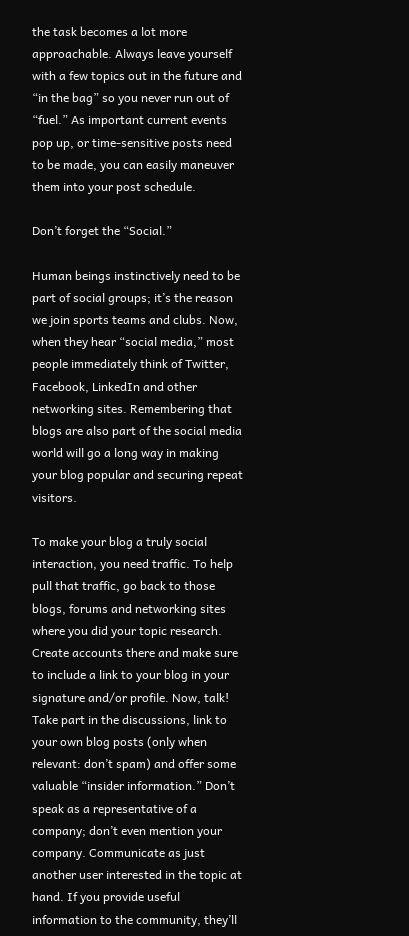the task becomes a lot more approachable. Always leave yourself with a few topics out in the future and “in the bag” so you never run out of “fuel.” As important current events pop up, or time-sensitive posts need to be made, you can easily maneuver them into your post schedule.

Don’t forget the “Social.”

Human beings instinctively need to be part of social groups; it’s the reason we join sports teams and clubs. Now, when they hear “social media,” most people immediately think of Twitter, Facebook, LinkedIn and other networking sites. Remembering that blogs are also part of the social media world will go a long way in making your blog popular and securing repeat visitors.

To make your blog a truly social interaction, you need traffic. To help pull that traffic, go back to those blogs, forums and networking sites where you did your topic research. Create accounts there and make sure to include a link to your blog in your signature and/or profile. Now, talk! Take part in the discussions, link to your own blog posts (only when relevant: don’t spam) and offer some valuable “insider information.” Don’t speak as a representative of a company; don’t even mention your company. Communicate as just another user interested in the topic at hand. If you provide useful information to the community, they’ll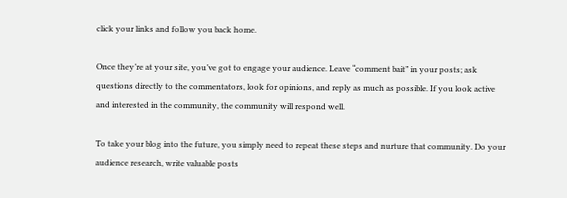click your links and follow you back home.

Once they’re at your site, you’ve got to engage your audience. Leave “comment bait” in your posts; ask questions directly to the commentators, look for opinions, and reply as much as possible. If you look active and interested in the community, the community will respond well.

To take your blog into the future, you simply need to repeat these steps and nurture that community. Do your audience research, write valuable posts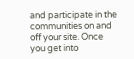and participate in the communities on and off your site. Once you get into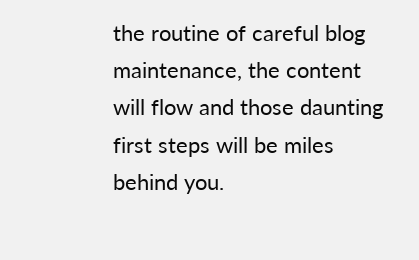the routine of careful blog maintenance, the content will flow and those daunting first steps will be miles behind you.